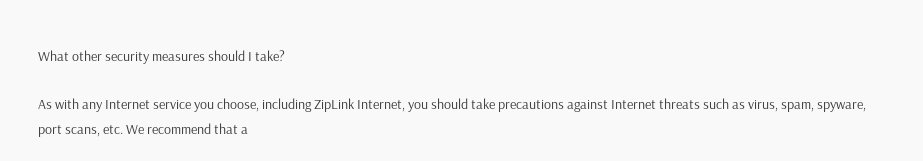What other security measures should I take?

As with any Internet service you choose, including ZipLink Internet, you should take precautions against Internet threats such as virus, spam, spyware, port scans, etc. We recommend that a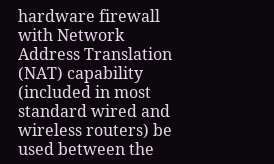hardware firewall with Network Address Translation (NAT) capability (included in most standard wired and wireless routers) be used between the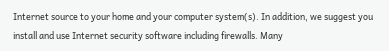Internet source to your home and your computer system(s). In addition, we suggest you install and use Internet security software including firewalls. Many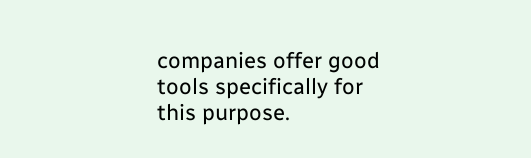companies offer good tools specifically for this purpose.